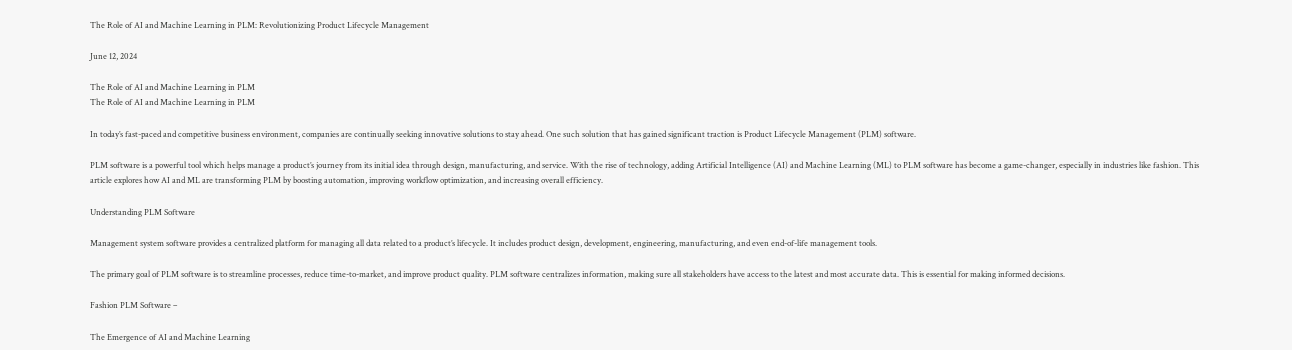The Role of AI and Machine Learning in PLM: Revolutionizing Product Lifecycle Management

June 12, 2024

The Role of AI and Machine Learning in PLM
The Role of AI and Machine Learning in PLM

In today’s fast-paced and competitive business environment, companies are continually seeking innovative solutions to stay ahead. One such solution that has gained significant traction is Product Lifecycle Management (PLM) software.

PLM software is a powerful tool which helps manage a product’s journey from its initial idea through design, manufacturing, and service. With the rise of technology, adding Artificial Intelligence (AI) and Machine Learning (ML) to PLM software has become a game-changer, especially in industries like fashion. This article explores how AI and ML are transforming PLM by boosting automation, improving workflow optimization, and increasing overall efficiency.

Understanding PLM Software

Management system software provides a centralized platform for managing all data related to a product’s lifecycle. It includes product design, development, engineering, manufacturing, and even end-of-life management tools.

The primary goal of PLM software is to streamline processes, reduce time-to-market, and improve product quality. PLM software centralizes information, making sure all stakeholders have access to the latest and most accurate data. This is essential for making informed decisions.

Fashion PLM Software –

The Emergence of AI and Machine Learning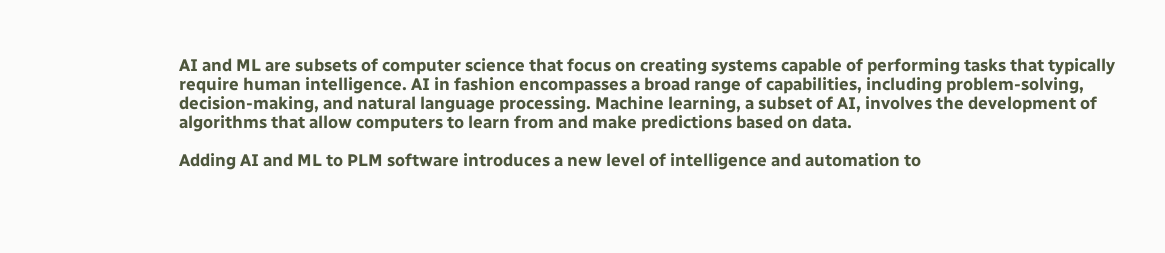AI and ML are subsets of computer science that focus on creating systems capable of performing tasks that typically require human intelligence. AI in fashion encompasses a broad range of capabilities, including problem-solving, decision-making, and natural language processing. Machine learning, a subset of AI, involves the development of algorithms that allow computers to learn from and make predictions based on data.

Adding AI and ML to PLM software introduces a new level of intelligence and automation to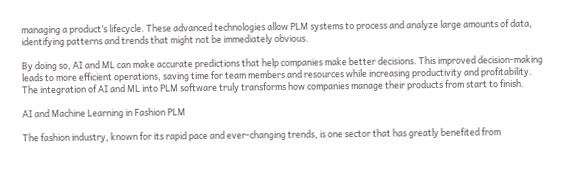managing a product’s lifecycle. These advanced technologies allow PLM systems to process and analyze large amounts of data, identifying patterns and trends that might not be immediately obvious.

By doing so, AI and ML can make accurate predictions that help companies make better decisions. This improved decision-making leads to more efficient operations, saving time for team members and resources while increasing productivity and profitability. The integration of AI and ML into PLM software truly transforms how companies manage their products from start to finish.

AI and Machine Learning in Fashion PLM

The fashion industry, known for its rapid pace and ever-changing trends, is one sector that has greatly benefited from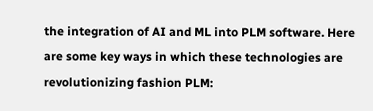the integration of AI and ML into PLM software. Here are some key ways in which these technologies are revolutionizing fashion PLM: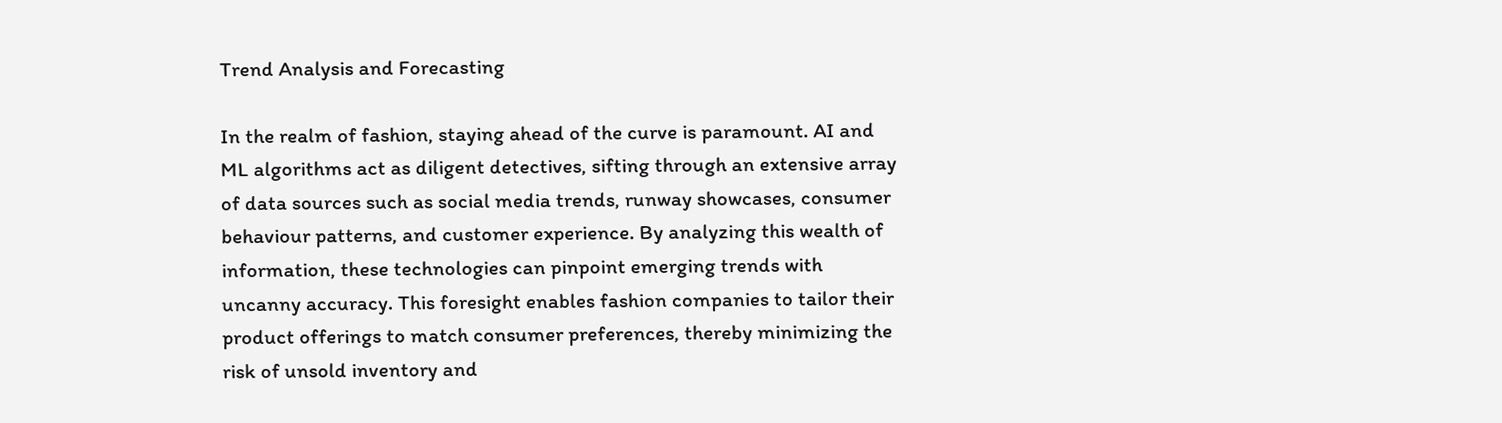Trend Analysis and Forecasting

In the realm of fashion, staying ahead of the curve is paramount. AI and ML algorithms act as diligent detectives, sifting through an extensive array of data sources such as social media trends, runway showcases, consumer behaviour patterns, and customer experience. By analyzing this wealth of information, these technologies can pinpoint emerging trends with uncanny accuracy. This foresight enables fashion companies to tailor their product offerings to match consumer preferences, thereby minimizing the risk of unsold inventory and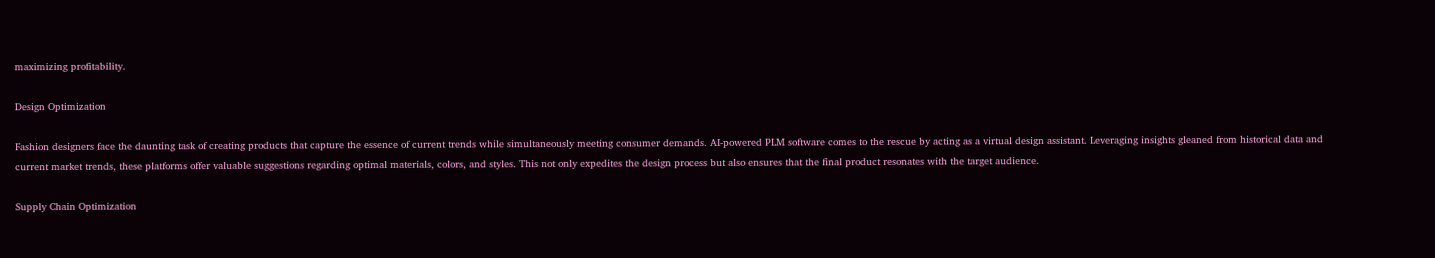maximizing profitability.

Design Optimization

Fashion designers face the daunting task of creating products that capture the essence of current trends while simultaneously meeting consumer demands. AI-powered PLM software comes to the rescue by acting as a virtual design assistant. Leveraging insights gleaned from historical data and current market trends, these platforms offer valuable suggestions regarding optimal materials, colors, and styles. This not only expedites the design process but also ensures that the final product resonates with the target audience.

Supply Chain Optimization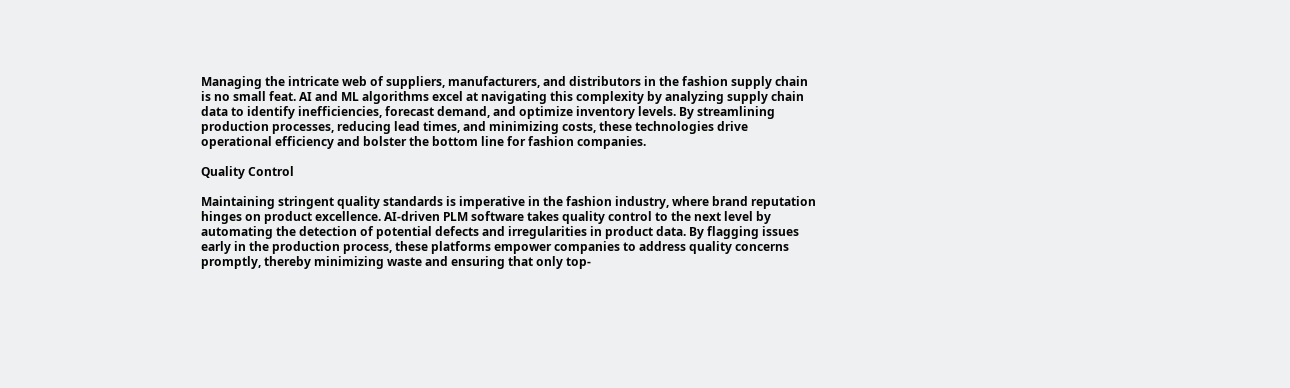Managing the intricate web of suppliers, manufacturers, and distributors in the fashion supply chain is no small feat. AI and ML algorithms excel at navigating this complexity by analyzing supply chain data to identify inefficiencies, forecast demand, and optimize inventory levels. By streamlining production processes, reducing lead times, and minimizing costs, these technologies drive operational efficiency and bolster the bottom line for fashion companies.

Quality Control

Maintaining stringent quality standards is imperative in the fashion industry, where brand reputation hinges on product excellence. AI-driven PLM software takes quality control to the next level by automating the detection of potential defects and irregularities in product data. By flagging issues early in the production process, these platforms empower companies to address quality concerns promptly, thereby minimizing waste and ensuring that only top-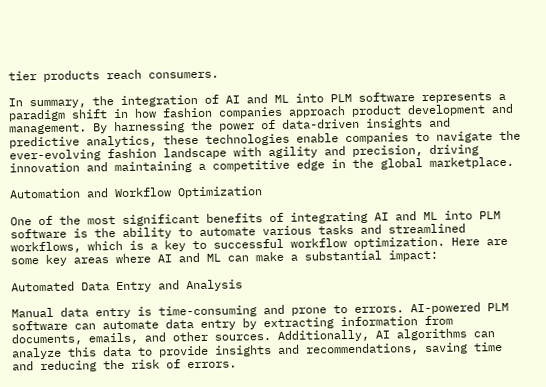tier products reach consumers.

In summary, the integration of AI and ML into PLM software represents a paradigm shift in how fashion companies approach product development and management. By harnessing the power of data-driven insights and predictive analytics, these technologies enable companies to navigate the ever-evolving fashion landscape with agility and precision, driving innovation and maintaining a competitive edge in the global marketplace.

Automation and Workflow Optimization

One of the most significant benefits of integrating AI and ML into PLM software is the ability to automate various tasks and streamlined workflows, which is a key to successful workflow optimization. Here are some key areas where AI and ML can make a substantial impact:

Automated Data Entry and Analysis

Manual data entry is time-consuming and prone to errors. AI-powered PLM software can automate data entry by extracting information from documents, emails, and other sources. Additionally, AI algorithms can analyze this data to provide insights and recommendations, saving time and reducing the risk of errors.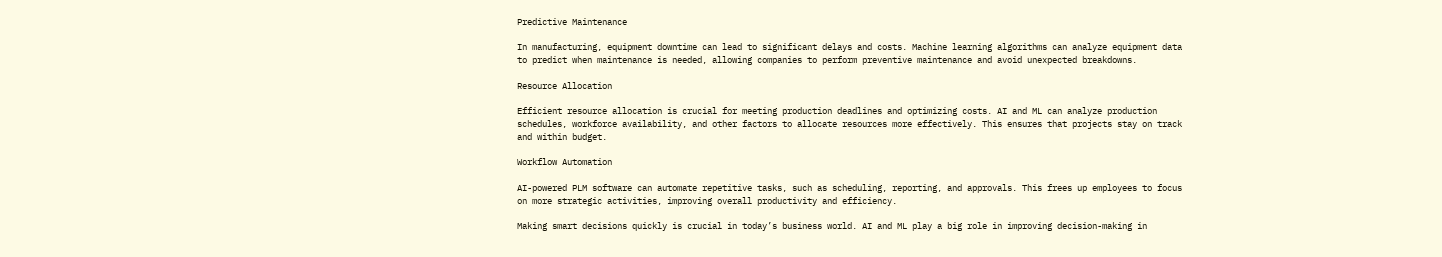Predictive Maintenance

In manufacturing, equipment downtime can lead to significant delays and costs. Machine learning algorithms can analyze equipment data to predict when maintenance is needed, allowing companies to perform preventive maintenance and avoid unexpected breakdowns.

Resource Allocation

Efficient resource allocation is crucial for meeting production deadlines and optimizing costs. AI and ML can analyze production schedules, workforce availability, and other factors to allocate resources more effectively. This ensures that projects stay on track and within budget.

Workflow Automation

AI-powered PLM software can automate repetitive tasks, such as scheduling, reporting, and approvals. This frees up employees to focus on more strategic activities, improving overall productivity and efficiency.

Making smart decisions quickly is crucial in today’s business world. AI and ML play a big role in improving decision-making in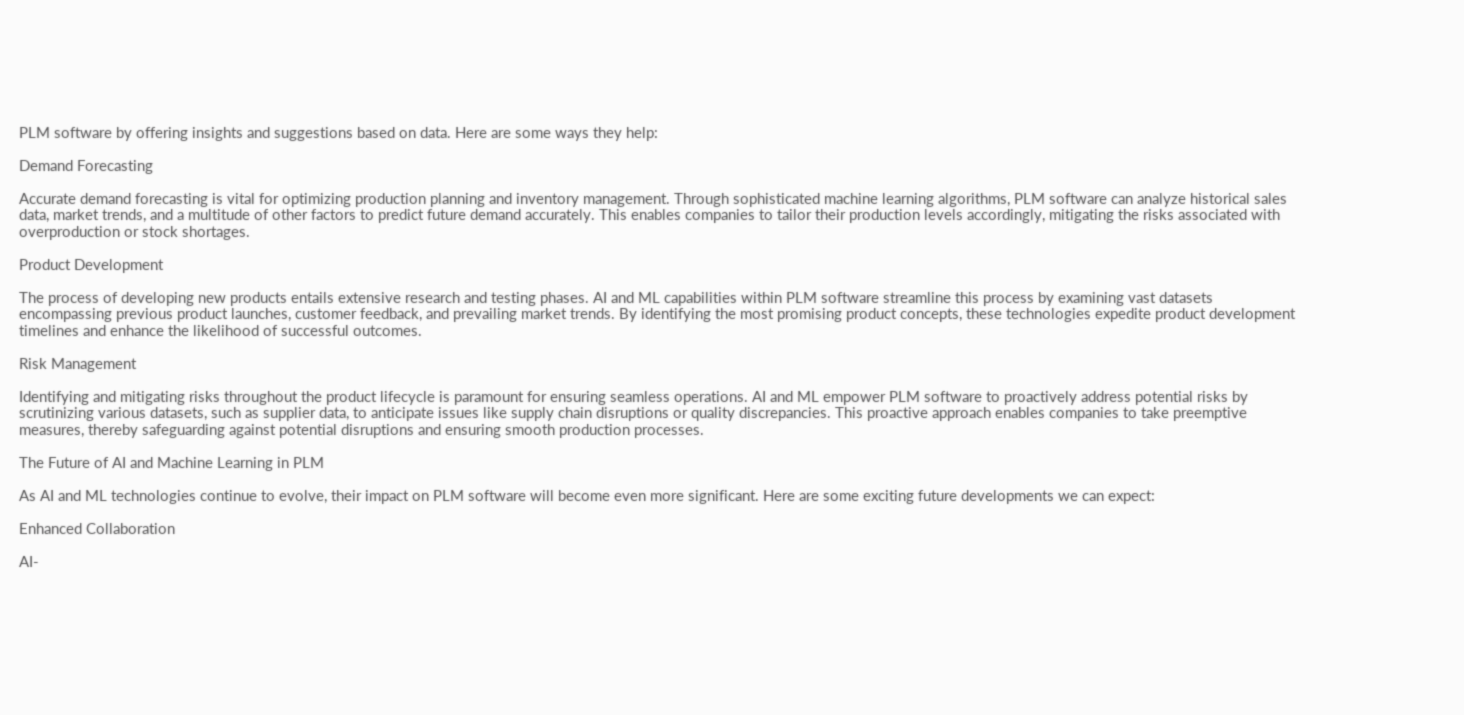PLM software by offering insights and suggestions based on data. Here are some ways they help:

Demand Forecasting

Accurate demand forecasting is vital for optimizing production planning and inventory management. Through sophisticated machine learning algorithms, PLM software can analyze historical sales data, market trends, and a multitude of other factors to predict future demand accurately. This enables companies to tailor their production levels accordingly, mitigating the risks associated with overproduction or stock shortages.

Product Development

The process of developing new products entails extensive research and testing phases. AI and ML capabilities within PLM software streamline this process by examining vast datasets encompassing previous product launches, customer feedback, and prevailing market trends. By identifying the most promising product concepts, these technologies expedite product development timelines and enhance the likelihood of successful outcomes.

Risk Management

Identifying and mitigating risks throughout the product lifecycle is paramount for ensuring seamless operations. AI and ML empower PLM software to proactively address potential risks by scrutinizing various datasets, such as supplier data, to anticipate issues like supply chain disruptions or quality discrepancies. This proactive approach enables companies to take preemptive measures, thereby safeguarding against potential disruptions and ensuring smooth production processes.

The Future of AI and Machine Learning in PLM

As AI and ML technologies continue to evolve, their impact on PLM software will become even more significant. Here are some exciting future developments we can expect:

Enhanced Collaboration

AI-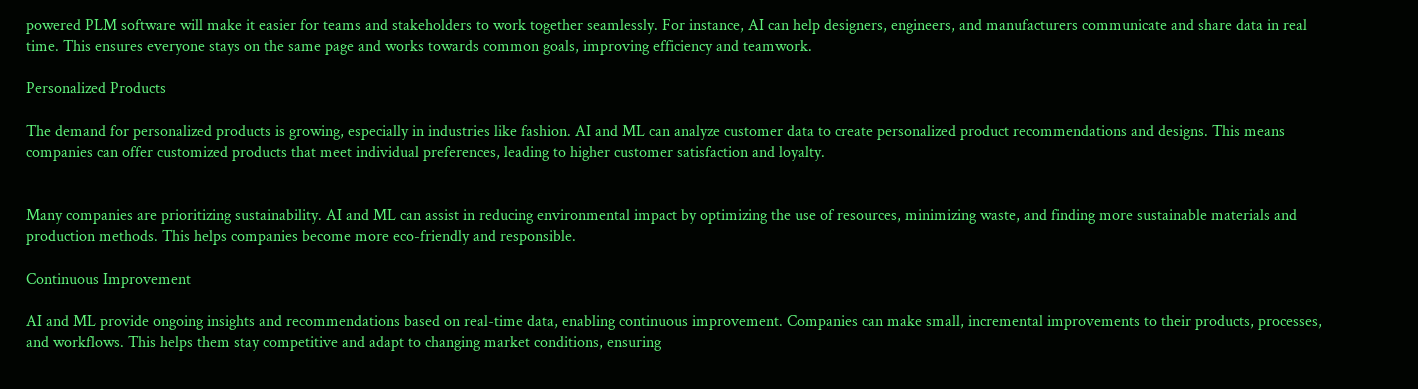powered PLM software will make it easier for teams and stakeholders to work together seamlessly. For instance, AI can help designers, engineers, and manufacturers communicate and share data in real time. This ensures everyone stays on the same page and works towards common goals, improving efficiency and teamwork.

Personalized Products

The demand for personalized products is growing, especially in industries like fashion. AI and ML can analyze customer data to create personalized product recommendations and designs. This means companies can offer customized products that meet individual preferences, leading to higher customer satisfaction and loyalty.


Many companies are prioritizing sustainability. AI and ML can assist in reducing environmental impact by optimizing the use of resources, minimizing waste, and finding more sustainable materials and production methods. This helps companies become more eco-friendly and responsible.

Continuous Improvement

AI and ML provide ongoing insights and recommendations based on real-time data, enabling continuous improvement. Companies can make small, incremental improvements to their products, processes, and workflows. This helps them stay competitive and adapt to changing market conditions, ensuring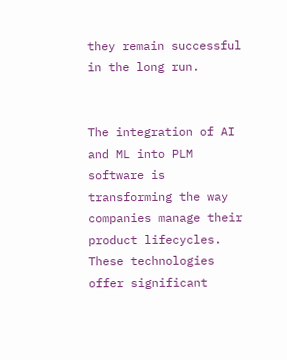they remain successful in the long run.


The integration of AI and ML into PLM software is transforming the way companies manage their product lifecycles. These technologies offer significant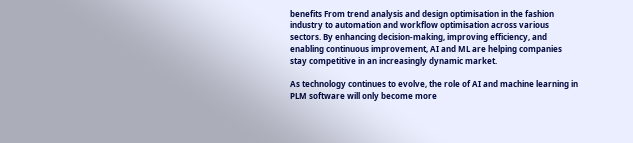benefits From trend analysis and design optimisation in the fashion industry to automation and workflow optimisation across various sectors. By enhancing decision-making, improving efficiency, and enabling continuous improvement, AI and ML are helping companies stay competitive in an increasingly dynamic market.

As technology continues to evolve, the role of AI and machine learning in PLM software will only become more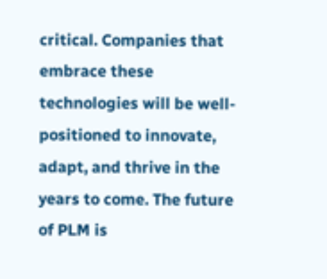critical. Companies that embrace these technologies will be well-positioned to innovate, adapt, and thrive in the years to come. The future of PLM is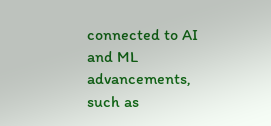connected to AI and ML advancements, such as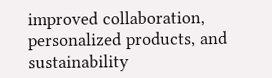improved collaboration, personalized products, and sustainability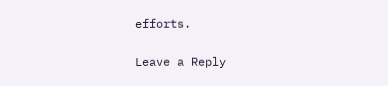efforts.

Leave a Reply